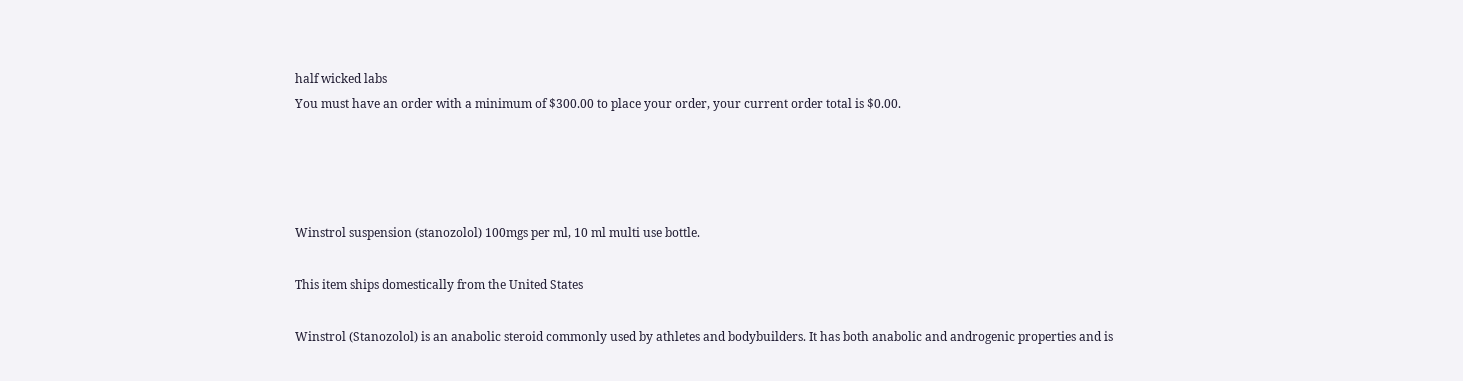half wicked labs
You must have an order with a minimum of $300.00 to place your order, your current order total is $0.00.




Winstrol suspension (stanozolol) 100mgs per ml, 10 ml multi use bottle.

This item ships domestically from the United States

Winstrol (Stanozolol) is an anabolic steroid commonly used by athletes and bodybuilders. It has both anabolic and androgenic properties and is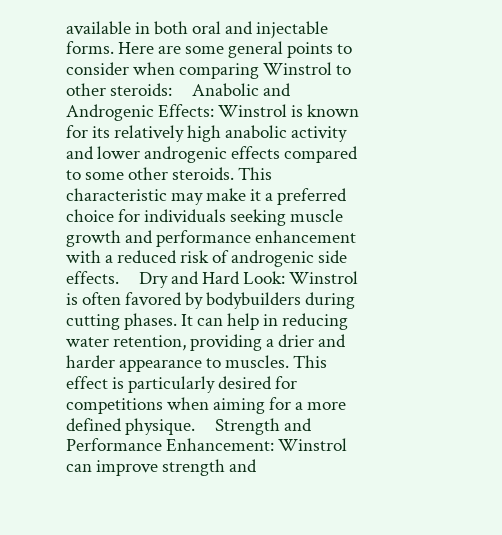available in both oral and injectable forms. Here are some general points to consider when comparing Winstrol to other steroids:     Anabolic and Androgenic Effects: Winstrol is known for its relatively high anabolic activity and lower androgenic effects compared to some other steroids. This characteristic may make it a preferred choice for individuals seeking muscle growth and performance enhancement with a reduced risk of androgenic side effects.     Dry and Hard Look: Winstrol is often favored by bodybuilders during cutting phases. It can help in reducing water retention, providing a drier and harder appearance to muscles. This effect is particularly desired for competitions when aiming for a more defined physique.     Strength and Performance Enhancement: Winstrol can improve strength and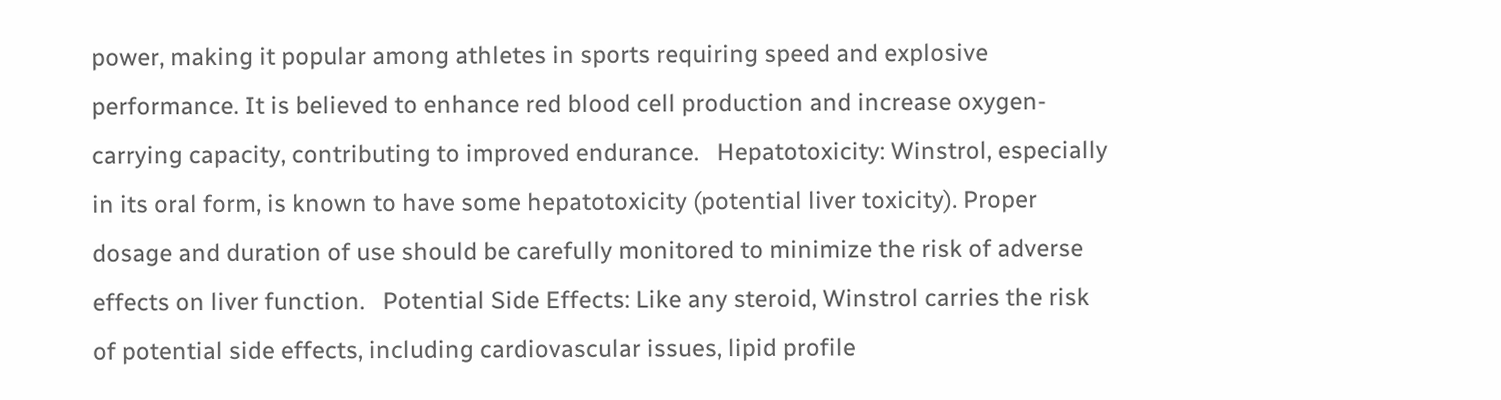power, making it popular among athletes in sports requiring speed and explosive performance. It is believed to enhance red blood cell production and increase oxygen-carrying capacity, contributing to improved endurance.   Hepatotoxicity: Winstrol, especially in its oral form, is known to have some hepatotoxicity (potential liver toxicity). Proper dosage and duration of use should be carefully monitored to minimize the risk of adverse effects on liver function.   Potential Side Effects: Like any steroid, Winstrol carries the risk of potential side effects, including cardiovascular issues, lipid profile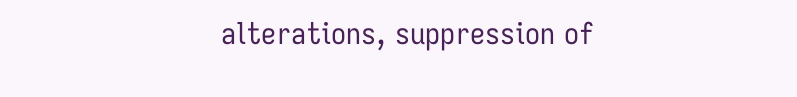alterations, suppression of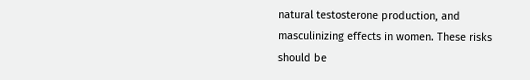natural testosterone production, and masculinizing effects in women. These risks should be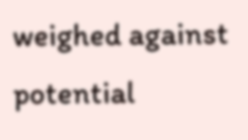weighed against potential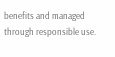benefits and managed through responsible use.